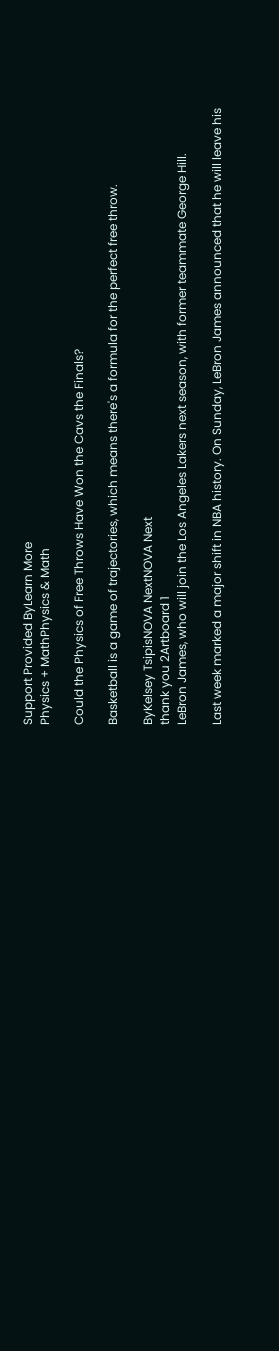Support Provided ByLearn More
Physics + MathPhysics & Math

Could the Physics of Free Throws Have Won the Cavs the Finals?

Basketball is a game of trajectories, which means there's a formula for the perfect free throw.

ByKelsey TsipisNOVA NextNOVA Next
thank you 2Artboard 1
LeBron James, who will join the Los Angeles Lakers next season, with former teammate George Hill.

Last week marked a major shift in NBA history. On Sunday, LeBron James announced that he will leave his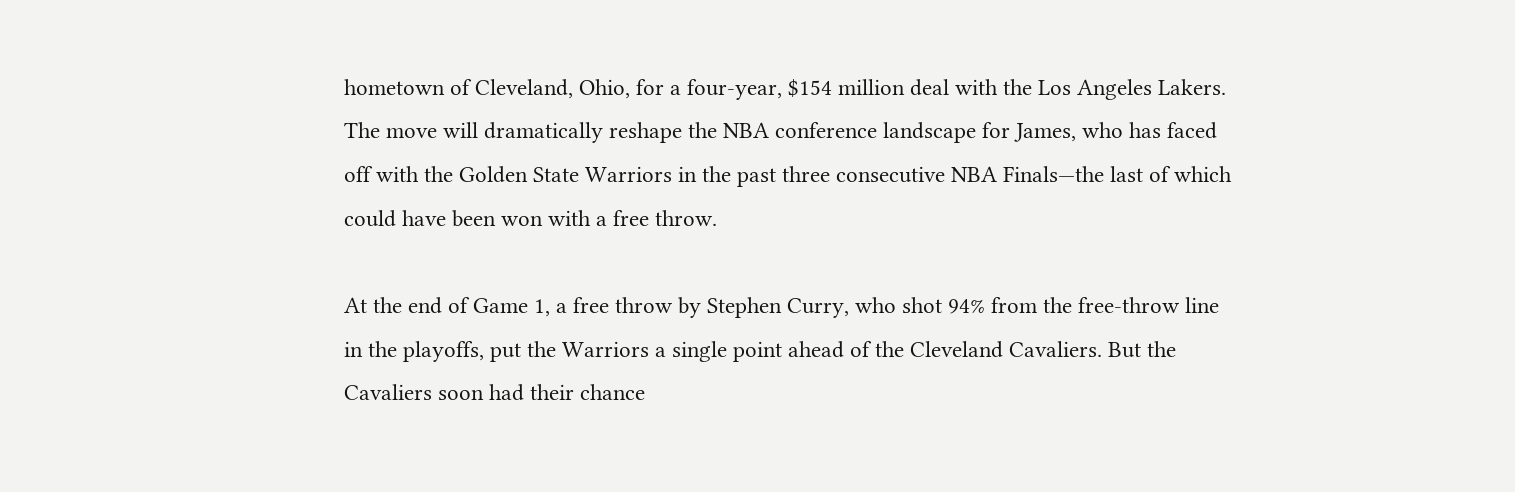hometown of Cleveland, Ohio, for a four-year, $154 million deal with the Los Angeles Lakers. The move will dramatically reshape the NBA conference landscape for James, who has faced off with the Golden State Warriors in the past three consecutive NBA Finals—the last of which could have been won with a free throw.

At the end of Game 1, a free throw by Stephen Curry, who shot 94% from the free-throw line in the playoffs, put the Warriors a single point ahead of the Cleveland Cavaliers. But the Cavaliers soon had their chance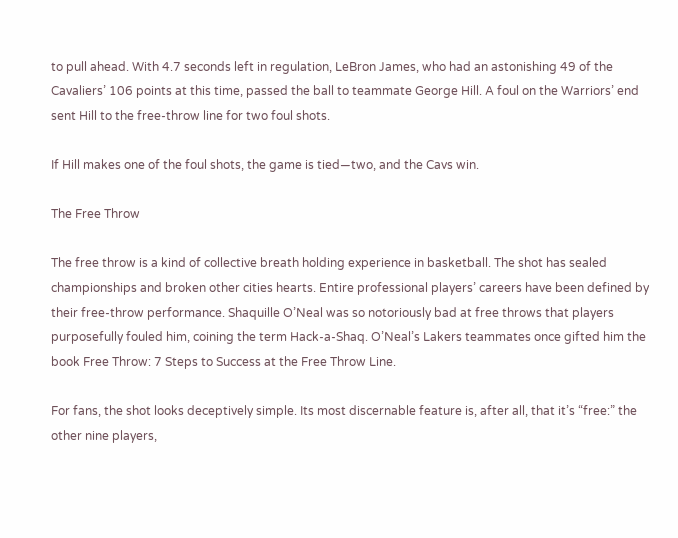to pull ahead. With 4.7 seconds left in regulation, LeBron James, who had an astonishing 49 of the Cavaliers’ 106 points at this time, passed the ball to teammate George Hill. A foul on the Warriors’ end sent Hill to the free-throw line for two foul shots.

If Hill makes one of the foul shots, the game is tied—two, and the Cavs win.

The Free Throw

The free throw is a kind of collective breath holding experience in basketball. The shot has sealed championships and broken other cities hearts. Entire professional players’ careers have been defined by their free-throw performance. Shaquille O’Neal was so notoriously bad at free throws that players purposefully fouled him, coining the term Hack-a-Shaq. O’Neal’s Lakers teammates once gifted him the book Free Throw: 7 Steps to Success at the Free Throw Line.

For fans, the shot looks deceptively simple. Its most discernable feature is, after all, that it’s “free:” the other nine players,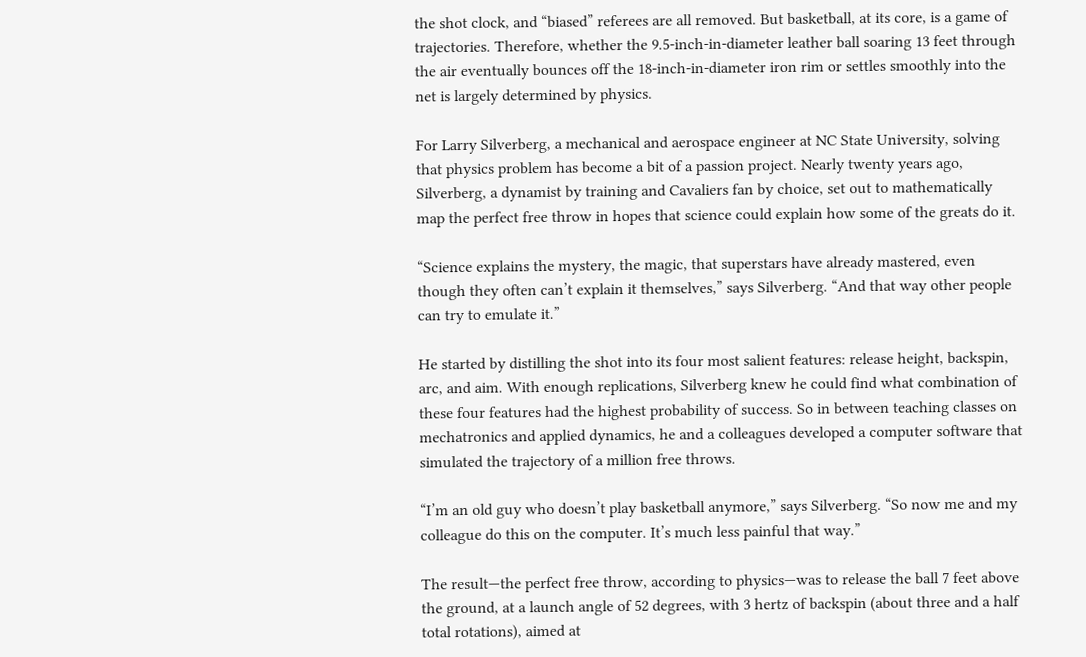the shot clock, and “biased” referees are all removed. But basketball, at its core, is a game of trajectories. Therefore, whether the 9.5-inch-in-diameter leather ball soaring 13 feet through the air eventually bounces off the 18-inch-in-diameter iron rim or settles smoothly into the net is largely determined by physics.

For Larry Silverberg, a mechanical and aerospace engineer at NC State University, solving that physics problem has become a bit of a passion project. Nearly twenty years ago, Silverberg, a dynamist by training and Cavaliers fan by choice, set out to mathematically map the perfect free throw in hopes that science could explain how some of the greats do it.

“Science explains the mystery, the magic, that superstars have already mastered, even though they often can’t explain it themselves,” says Silverberg. “And that way other people can try to emulate it.”

He started by distilling the shot into its four most salient features: release height, backspin, arc, and aim. With enough replications, Silverberg knew he could find what combination of these four features had the highest probability of success. So in between teaching classes on mechatronics and applied dynamics, he and a colleagues developed a computer software that simulated the trajectory of a million free throws.

“I’m an old guy who doesn’t play basketball anymore,” says Silverberg. “So now me and my colleague do this on the computer. It’s much less painful that way.”

The result—the perfect free throw, according to physics—was to release the ball 7 feet above the ground, at a launch angle of 52 degrees, with 3 hertz of backspin (about three and a half total rotations), aimed at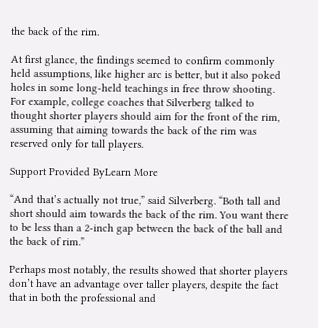the back of the rim.

At first glance, the findings seemed to confirm commonly held assumptions, like higher arc is better, but it also poked holes in some long-held teachings in free throw shooting. For example, college coaches that Silverberg talked to thought shorter players should aim for the front of the rim, assuming that aiming towards the back of the rim was reserved only for tall players.

Support Provided ByLearn More

“And that’s actually not true,” said Silverberg. “Both tall and short should aim towards the back of the rim. You want there to be less than a 2-inch gap between the back of the ball and the back of rim.”

Perhaps most notably, the results showed that shorter players don’t have an advantage over taller players, despite the fact that in both the professional and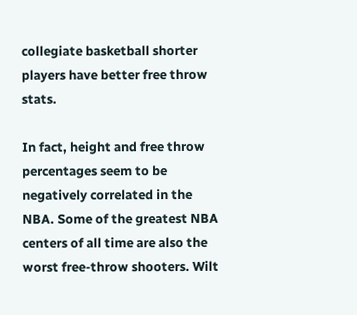collegiate basketball shorter players have better free throw stats.

In fact, height and free throw percentages seem to be negatively correlated in the NBA. Some of the greatest NBA centers of all time are also the worst free-throw shooters. Wilt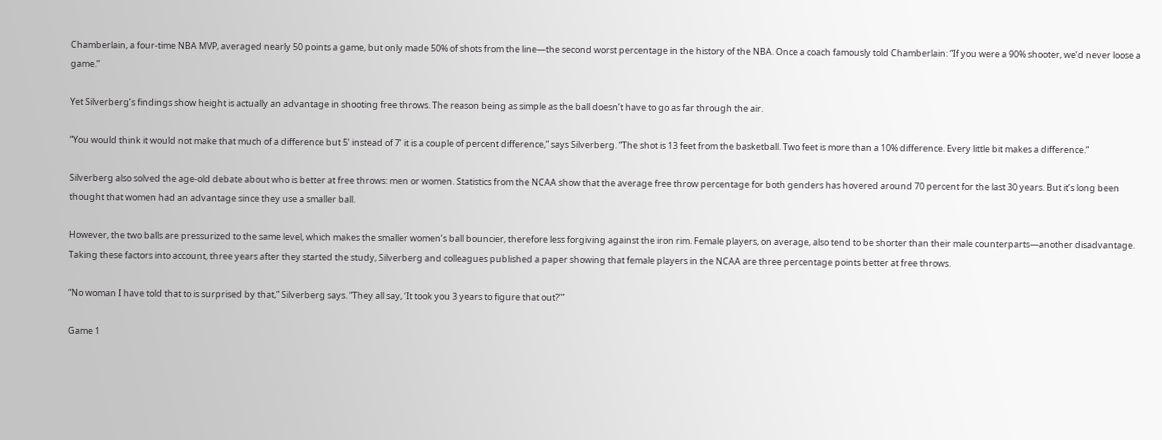Chamberlain, a four-time NBA MVP, averaged nearly 50 points a game, but only made 50% of shots from the line—the second worst percentage in the history of the NBA. Once a coach famously told Chamberlain: “If you were a 90% shooter, we’d never loose a game.”

Yet Silverberg’s findings show height is actually an advantage in shooting free throws. The reason being as simple as the ball doesn’t have to go as far through the air.

“You would think it would not make that much of a difference but 5’ instead of 7’ it is a couple of percent difference,” says Silverberg. “The shot is 13 feet from the basketball. Two feet is more than a 10% difference. Every little bit makes a difference.”

Silverberg also solved the age-old debate about who is better at free throws: men or women. Statistics from the NCAA show that the average free throw percentage for both genders has hovered around 70 percent for the last 30 years. But it’s long been thought that women had an advantage since they use a smaller ball.

However, the two balls are pressurized to the same level, which makes the smaller women’s ball bouncier, therefore less forgiving against the iron rim. Female players, on average, also tend to be shorter than their male counterparts—another disadvantage. Taking these factors into account, three years after they started the study, Silverberg and colleagues published a paper showing that female players in the NCAA are three percentage points better at free throws.

“No woman I have told that to is surprised by that,” Silverberg says. “They all say, ‘It took you 3 years to figure that out?’”

Game 1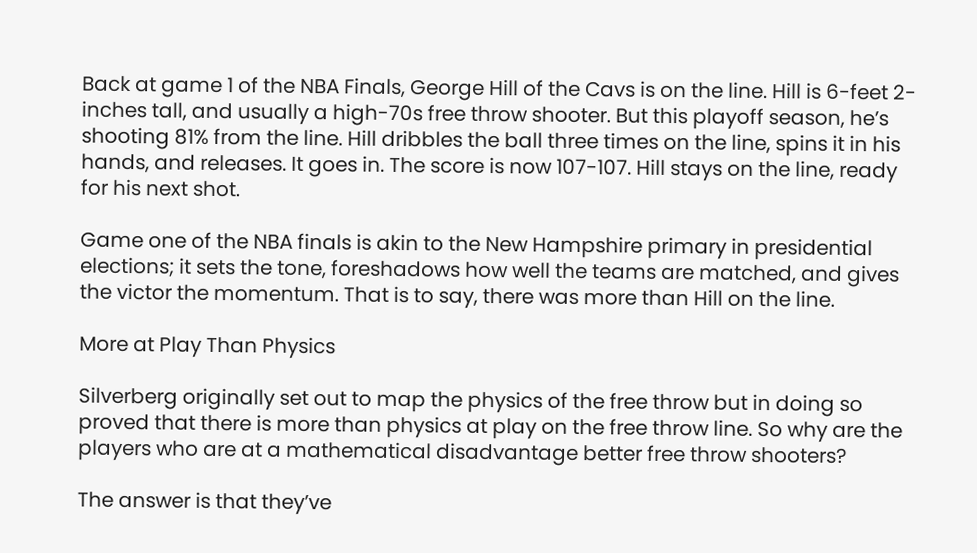Back at game 1 of the NBA Finals, George Hill of the Cavs is on the line. Hill is 6-feet 2-inches tall, and usually a high-70s free throw shooter. But this playoff season, he’s shooting 81% from the line. Hill dribbles the ball three times on the line, spins it in his hands, and releases. It goes in. The score is now 107-107. Hill stays on the line, ready for his next shot.

Game one of the NBA finals is akin to the New Hampshire primary in presidential elections; it sets the tone, foreshadows how well the teams are matched, and gives the victor the momentum. That is to say, there was more than Hill on the line.

More at Play Than Physics

Silverberg originally set out to map the physics of the free throw but in doing so proved that there is more than physics at play on the free throw line. So why are the players who are at a mathematical disadvantage better free throw shooters?

The answer is that they’ve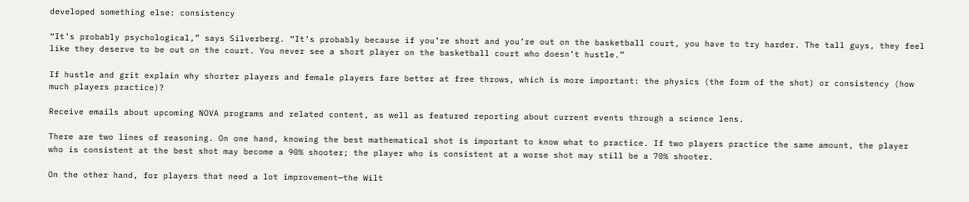developed something else: consistency

“It’s probably psychological,” says Silverberg. “It’s probably because if you’re short and you’re out on the basketball court, you have to try harder. The tall guys, they feel like they deserve to be out on the court. You never see a short player on the basketball court who doesn’t hustle.”

If hustle and grit explain why shorter players and female players fare better at free throws, which is more important: the physics (the form of the shot) or consistency (how much players practice)?

Receive emails about upcoming NOVA programs and related content, as well as featured reporting about current events through a science lens.

There are two lines of reasoning. On one hand, knowing the best mathematical shot is important to know what to practice. If two players practice the same amount, the player who is consistent at the best shot may become a 90% shooter; the player who is consistent at a worse shot may still be a 70% shooter.

On the other hand, for players that need a lot improvement—the Wilt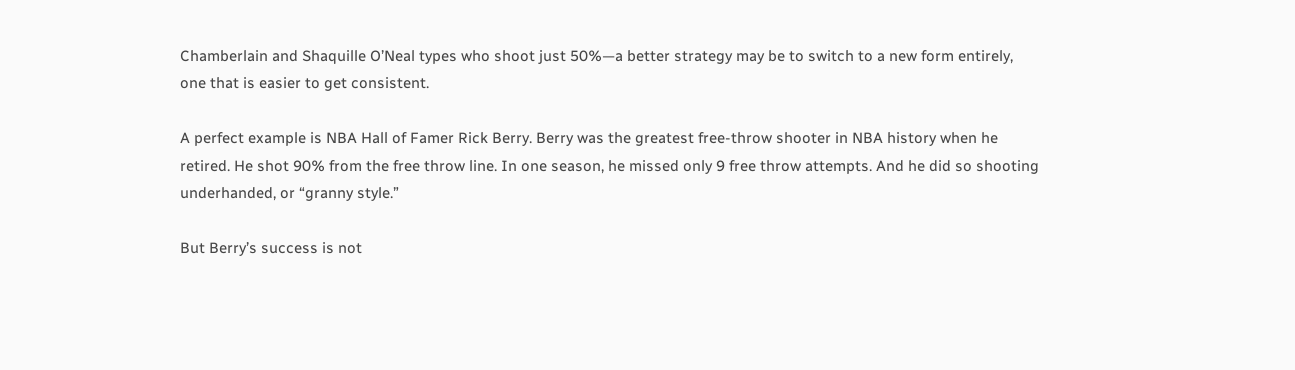Chamberlain and Shaquille O’Neal types who shoot just 50%—a better strategy may be to switch to a new form entirely, one that is easier to get consistent.

A perfect example is NBA Hall of Famer Rick Berry. Berry was the greatest free-throw shooter in NBA history when he retired. He shot 90% from the free throw line. In one season, he missed only 9 free throw attempts. And he did so shooting underhanded, or “granny style.”

But Berry’s success is not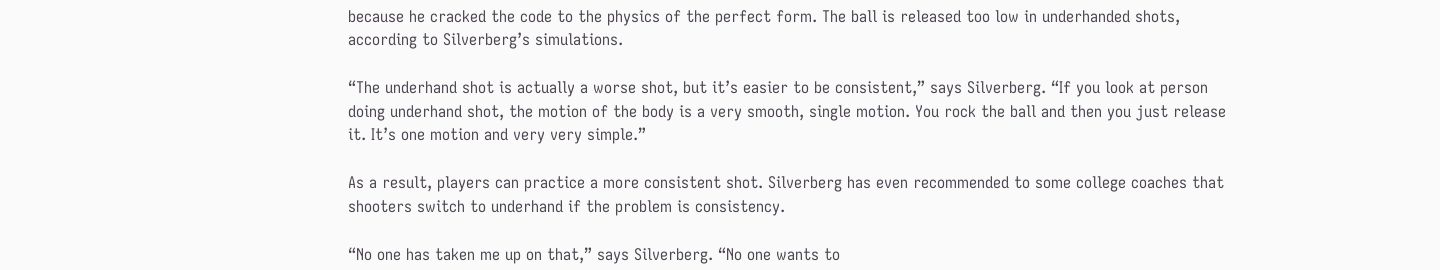because he cracked the code to the physics of the perfect form. The ball is released too low in underhanded shots, according to Silverberg’s simulations.

“The underhand shot is actually a worse shot, but it’s easier to be consistent,” says Silverberg. “If you look at person doing underhand shot, the motion of the body is a very smooth, single motion. You rock the ball and then you just release it. It’s one motion and very very simple.”

As a result, players can practice a more consistent shot. Silverberg has even recommended to some college coaches that shooters switch to underhand if the problem is consistency.

“No one has taken me up on that,” says Silverberg. “No one wants to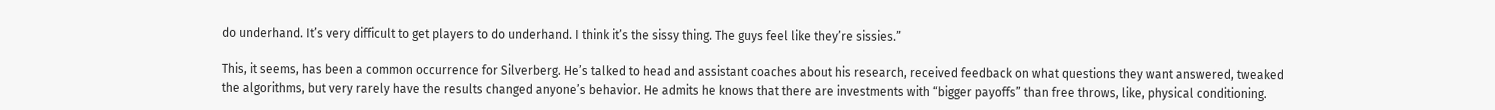do underhand. It’s very difficult to get players to do underhand. I think it’s the sissy thing. The guys feel like they’re sissies.”

This, it seems, has been a common occurrence for Silverberg. He’s talked to head and assistant coaches about his research, received feedback on what questions they want answered, tweaked the algorithms, but very rarely have the results changed anyone’s behavior. He admits he knows that there are investments with “bigger payoffs” than free throws, like, physical conditioning.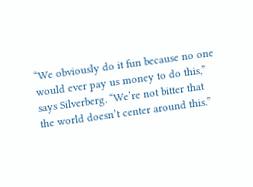“We obviously do it fun because no one would ever pay us money to do this,” says Silverberg. “We’re not bitter that the world doesn’t center around this.”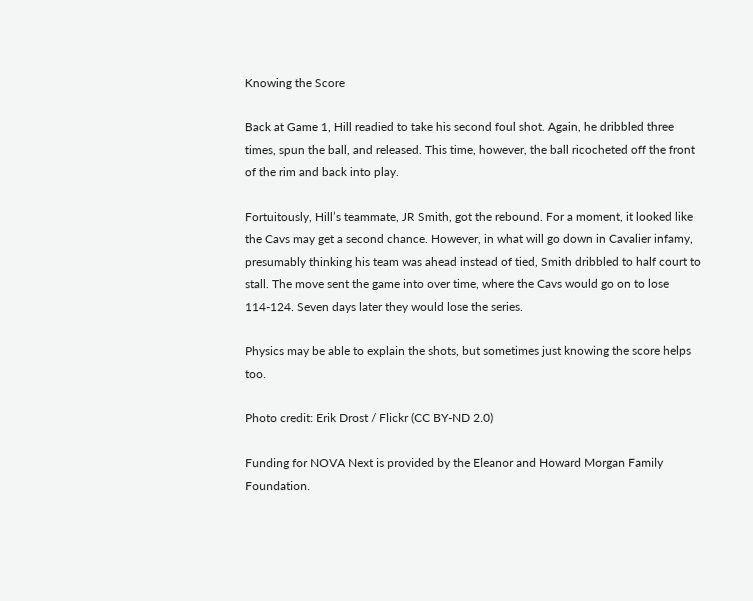Knowing the Score

Back at Game 1, Hill readied to take his second foul shot. Again, he dribbled three times, spun the ball, and released. This time, however, the ball ricocheted off the front of the rim and back into play.

Fortuitously, Hill’s teammate, JR Smith, got the rebound. For a moment, it looked like the Cavs may get a second chance. However, in what will go down in Cavalier infamy, presumably thinking his team was ahead instead of tied, Smith dribbled to half court to stall. The move sent the game into over time, where the Cavs would go on to lose 114-124. Seven days later they would lose the series.

Physics may be able to explain the shots, but sometimes just knowing the score helps too.

Photo credit: Erik Drost / Flickr (CC BY-ND 2.0)

Funding for NOVA Next is provided by the Eleanor and Howard Morgan Family Foundation.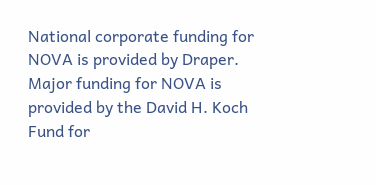National corporate funding for NOVA is provided by Draper. Major funding for NOVA is provided by the David H. Koch Fund for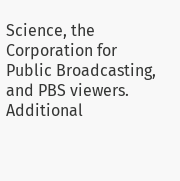Science, the Corporation for Public Broadcasting, and PBS viewers. Additional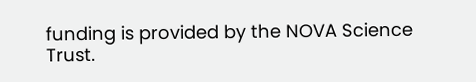funding is provided by the NOVA Science Trust.